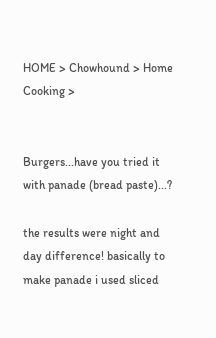HOME > Chowhound > Home Cooking >


Burgers...have you tried it with panade (bread paste)...?

the results were night and day difference! basically to make panade i used sliced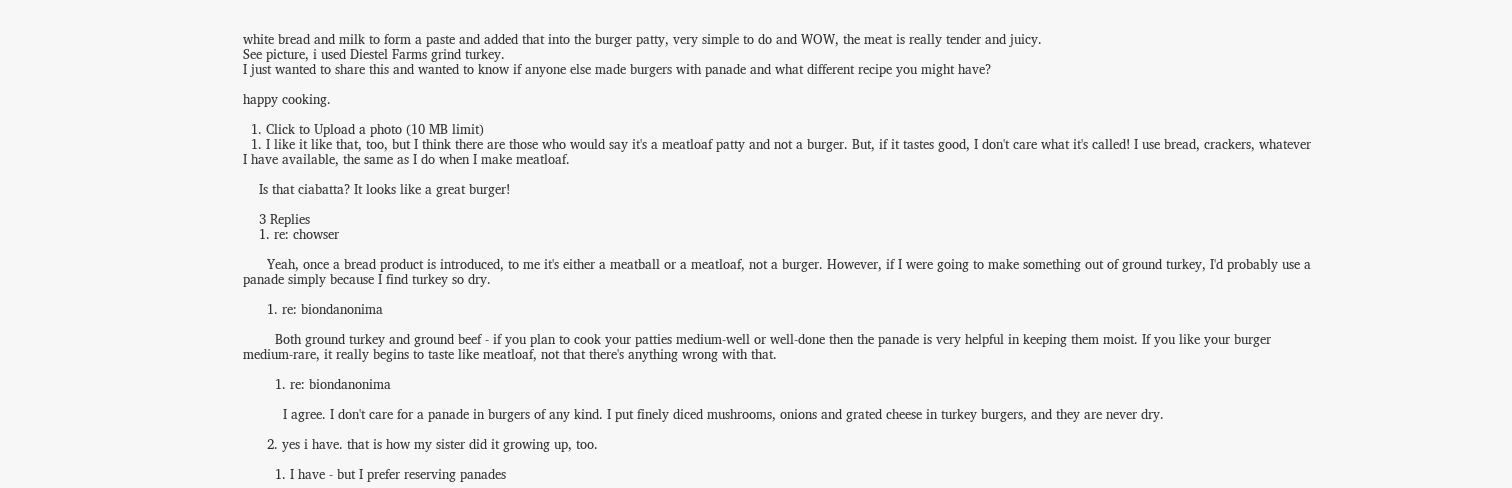white bread and milk to form a paste and added that into the burger patty, very simple to do and WOW, the meat is really tender and juicy.
See picture, i used Diestel Farms grind turkey.
I just wanted to share this and wanted to know if anyone else made burgers with panade and what different recipe you might have?

happy cooking.

  1. Click to Upload a photo (10 MB limit)
  1. I like it like that, too, but I think there are those who would say it's a meatloaf patty and not a burger. But, if it tastes good, I don't care what it's called! I use bread, crackers, whatever I have available, the same as I do when I make meatloaf.

    Is that ciabatta? It looks like a great burger!

    3 Replies
    1. re: chowser

      Yeah, once a bread product is introduced, to me it's either a meatball or a meatloaf, not a burger. However, if I were going to make something out of ground turkey, I'd probably use a panade simply because I find turkey so dry.

      1. re: biondanonima

        Both ground turkey and ground beef - if you plan to cook your patties medium-well or well-done then the panade is very helpful in keeping them moist. If you like your burger medium-rare, it really begins to taste like meatloaf, not that there's anything wrong with that.

        1. re: biondanonima

          I agree. I don't care for a panade in burgers of any kind. I put finely diced mushrooms, onions and grated cheese in turkey burgers, and they are never dry.

      2. yes i have. that is how my sister did it growing up, too.

        1. I have - but I prefer reserving panades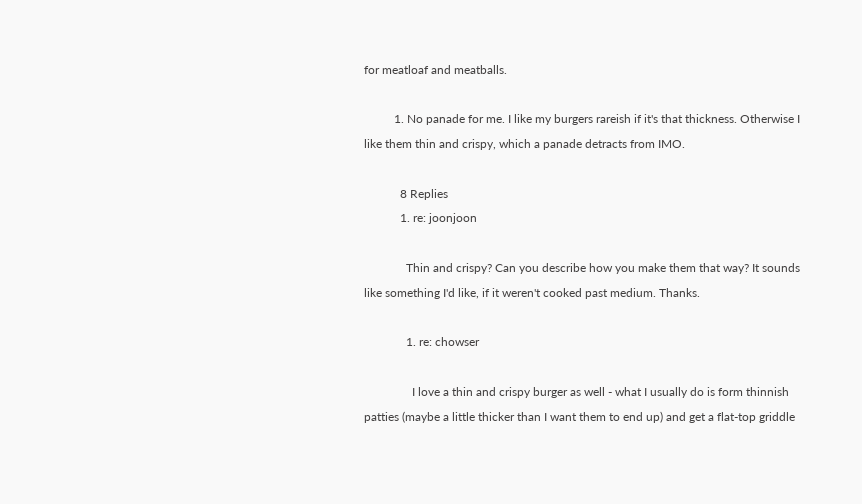for meatloaf and meatballs.

          1. No panade for me. I like my burgers rareish if it's that thickness. Otherwise I like them thin and crispy, which a panade detracts from IMO.

            8 Replies
            1. re: joonjoon

              Thin and crispy? Can you describe how you make them that way? It sounds like something I'd like, if it weren't cooked past medium. Thanks.

              1. re: chowser

                I love a thin and crispy burger as well - what I usually do is form thinnish patties (maybe a little thicker than I want them to end up) and get a flat-top griddle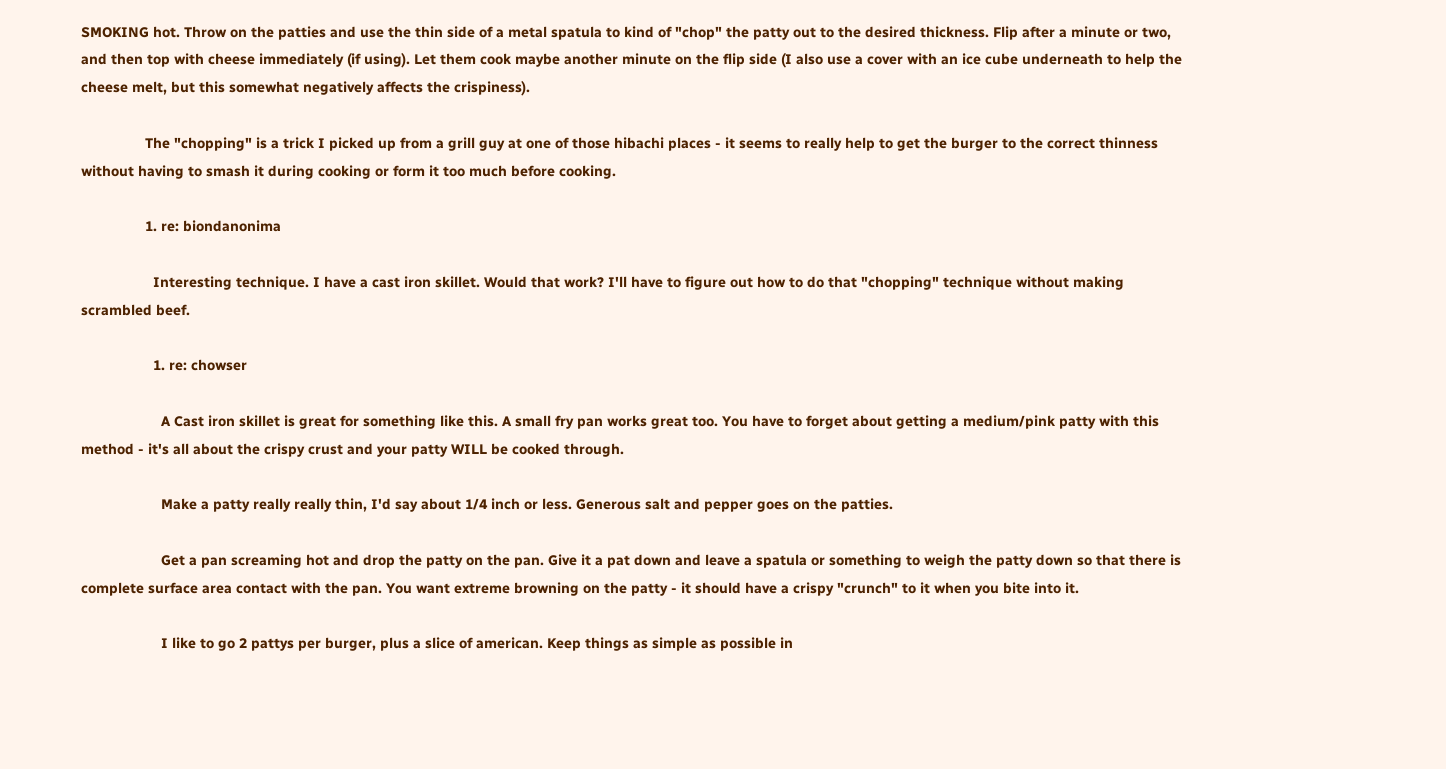SMOKING hot. Throw on the patties and use the thin side of a metal spatula to kind of "chop" the patty out to the desired thickness. Flip after a minute or two, and then top with cheese immediately (if using). Let them cook maybe another minute on the flip side (I also use a cover with an ice cube underneath to help the cheese melt, but this somewhat negatively affects the crispiness).

                The "chopping" is a trick I picked up from a grill guy at one of those hibachi places - it seems to really help to get the burger to the correct thinness without having to smash it during cooking or form it too much before cooking.

                1. re: biondanonima

                  Interesting technique. I have a cast iron skillet. Would that work? I'll have to figure out how to do that "chopping" technique without making scrambled beef.

                  1. re: chowser

                    A Cast iron skillet is great for something like this. A small fry pan works great too. You have to forget about getting a medium/pink patty with this method - it's all about the crispy crust and your patty WILL be cooked through.

                    Make a patty really really thin, I'd say about 1/4 inch or less. Generous salt and pepper goes on the patties.

                    Get a pan screaming hot and drop the patty on the pan. Give it a pat down and leave a spatula or something to weigh the patty down so that there is complete surface area contact with the pan. You want extreme browning on the patty - it should have a crispy "crunch" to it when you bite into it.

                    I like to go 2 pattys per burger, plus a slice of american. Keep things as simple as possible in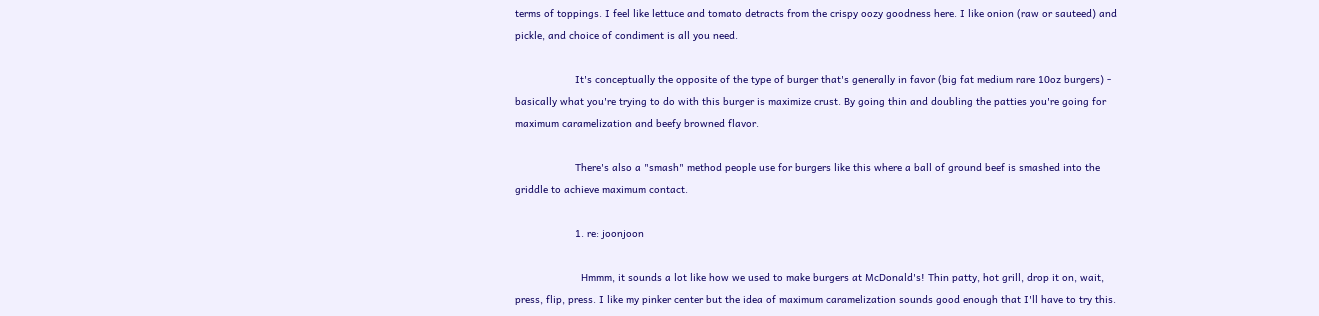terms of toppings. I feel like lettuce and tomato detracts from the crispy oozy goodness here. I like onion (raw or sauteed) and pickle, and choice of condiment is all you need.

                    It's conceptually the opposite of the type of burger that's generally in favor (big fat medium rare 10oz burgers) - basically what you're trying to do with this burger is maximize crust. By going thin and doubling the patties you're going for maximum caramelization and beefy browned flavor.

                    There's also a "smash" method people use for burgers like this where a ball of ground beef is smashed into the griddle to achieve maximum contact.

                    1. re: joonjoon

                      Hmmm, it sounds a lot like how we used to make burgers at McDonald's! Thin patty, hot grill, drop it on, wait, press, flip, press. I like my pinker center but the idea of maximum caramelization sounds good enough that I'll have to try this.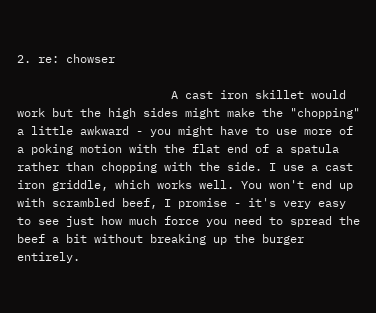2. re: chowser

                      A cast iron skillet would work but the high sides might make the "chopping" a little awkward - you might have to use more of a poking motion with the flat end of a spatula rather than chopping with the side. I use a cast iron griddle, which works well. You won't end up with scrambled beef, I promise - it's very easy to see just how much force you need to spread the beef a bit without breaking up the burger entirely.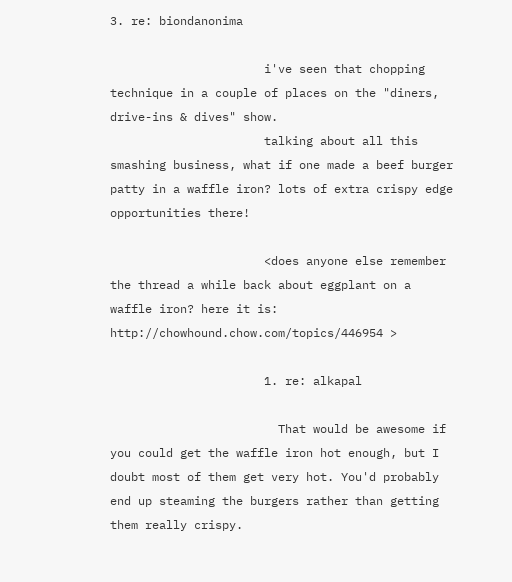3. re: biondanonima

                      i've seen that chopping technique in a couple of places on the "diners, drive-ins & dives" show.
                      talking about all this smashing business, what if one made a beef burger patty in a waffle iron? lots of extra crispy edge opportunities there!

                      <does anyone else remember the thread a while back about eggplant on a waffle iron? here it is: http://chowhound.chow.com/topics/446954 >

                      1. re: alkapal

                        That would be awesome if you could get the waffle iron hot enough, but I doubt most of them get very hot. You'd probably end up steaming the burgers rather than getting them really crispy.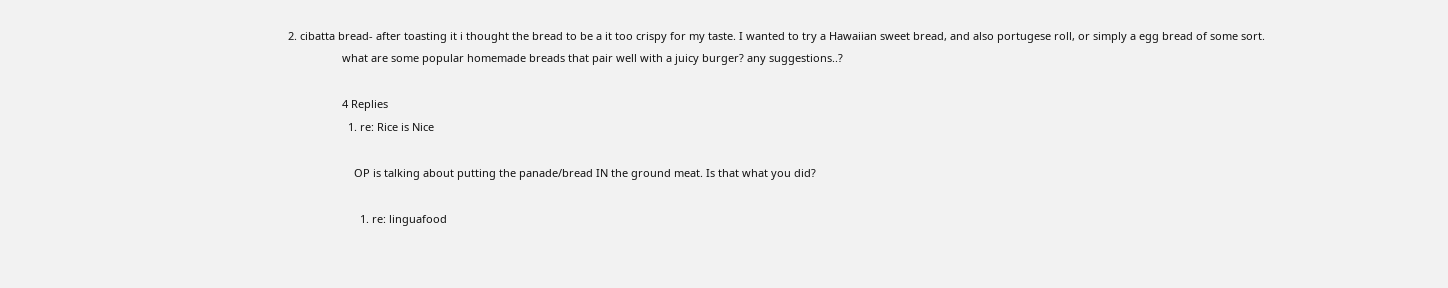2. cibatta bread- after toasting it i thought the bread to be a it too crispy for my taste. I wanted to try a Hawaiian sweet bread, and also portugese roll, or simply a egg bread of some sort.
                  what are some popular homemade breads that pair well with a juicy burger? any suggestions..?

                  4 Replies
                    1. re: Rice is Nice

                      OP is talking about putting the panade/bread IN the ground meat. Is that what you did?

                        1. re: linguafood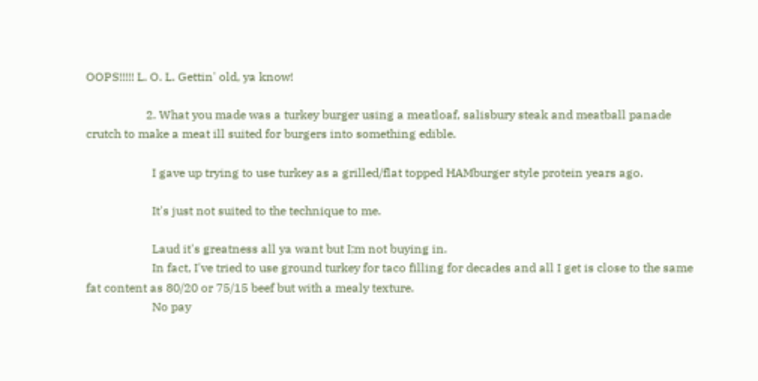OOPS!!!!! L. O. L. Gettin' old, ya know!

                    2. What you made was a turkey burger using a meatloaf, salisbury steak and meatball panade crutch to make a meat ill suited for burgers into something edible.

                      I gave up trying to use turkey as a grilled/flat topped HAMburger style protein years ago.

                      It's just not suited to the technique to me.

                      Laud it's greatness all ya want but I;m not buying in.
                      In fact, I've tried to use ground turkey for taco filling for decades and all I get is close to the same fat content as 80/20 or 75/15 beef but with a mealy texture.
                      No pay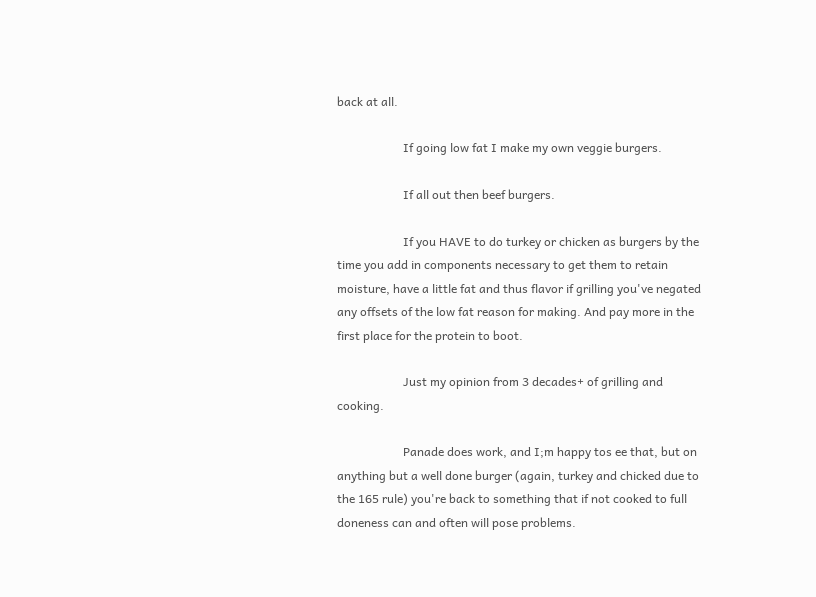back at all.

                      If going low fat I make my own veggie burgers.

                      If all out then beef burgers.

                      If you HAVE to do turkey or chicken as burgers by the time you add in components necessary to get them to retain moisture, have a little fat and thus flavor if grilling you've negated any offsets of the low fat reason for making. And pay more in the first place for the protein to boot.

                      Just my opinion from 3 decades+ of grilling and cooking.

                      Panade does work, and I;m happy tos ee that, but on anything but a well done burger (again, turkey and chicked due to the 165 rule) you're back to something that if not cooked to full doneness can and often will pose problems.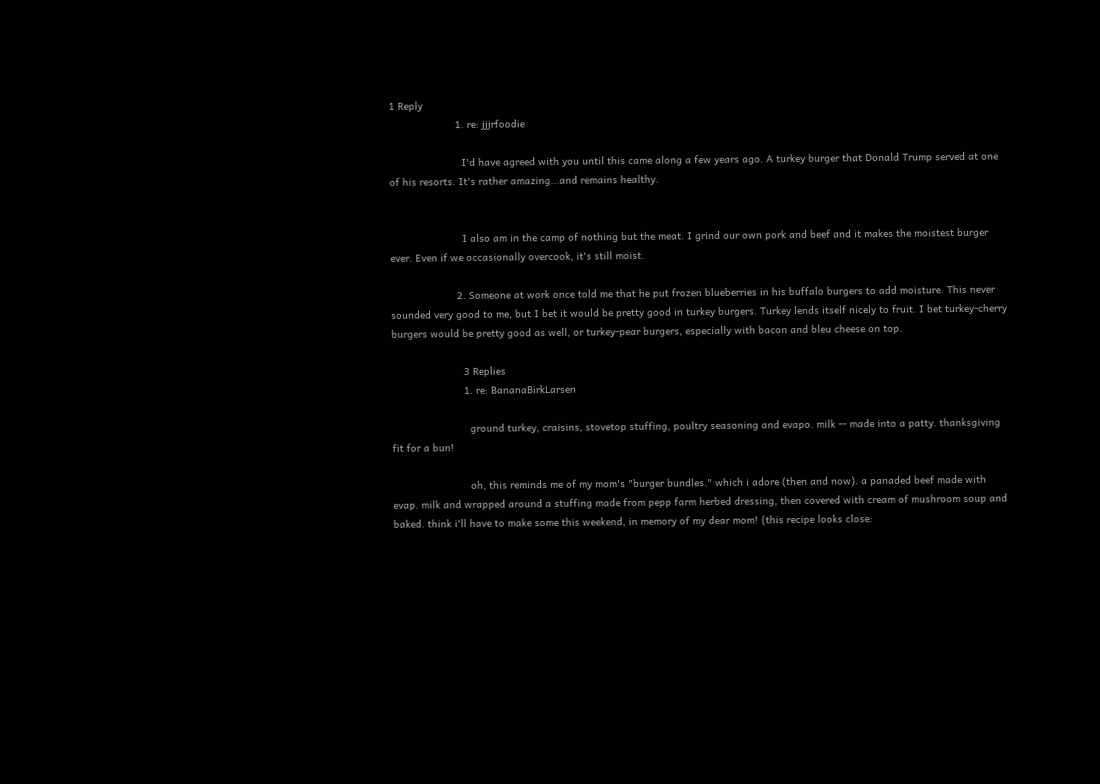1 Reply
                      1. re: jjjrfoodie

                        I'd have agreed with you until this came along a few years ago. A turkey burger that Donald Trump served at one of his resorts. It's rather amazing...and remains healthy.


                        I also am in the camp of nothing but the meat. I grind our own pork and beef and it makes the moistest burger ever. Even if we occasionally overcook, it's still moist.

                      2. Someone at work once told me that he put frozen blueberries in his buffalo burgers to add moisture. This never sounded very good to me, but I bet it would be pretty good in turkey burgers. Turkey lends itself nicely to fruit. I bet turkey-cherry burgers would be pretty good as well, or turkey-pear burgers, especially with bacon and bleu cheese on top.

                        3 Replies
                        1. re: BananaBirkLarsen

                          ground turkey, craisins, stovetop stuffing, poultry seasoning and evapo. milk -- made into a patty. thanksgiving fit for a bun!

                          oh, this reminds me of my mom's "burger bundles." which i adore (then and now). a panaded beef made with evap. milk and wrapped around a stuffing made from pepp farm herbed dressing, then covered with cream of mushroom soup and baked. think i'll have to make some this weekend, in memory of my dear mom! (this recipe looks close: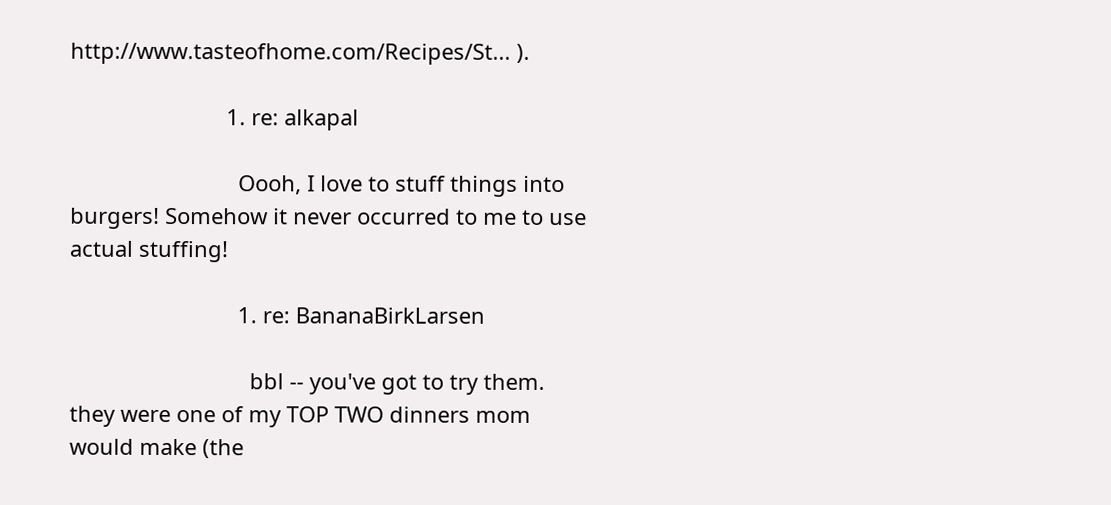http://www.tasteofhome.com/Recipes/St... ).

                          1. re: alkapal

                            Oooh, I love to stuff things into burgers! Somehow it never occurred to me to use actual stuffing!

                            1. re: BananaBirkLarsen

                              bbl -- you've got to try them. they were one of my TOP TWO dinners mom would make (the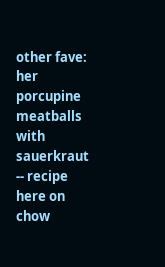other fave: her porcupine meatballs with sauerkraut -- recipe here on chow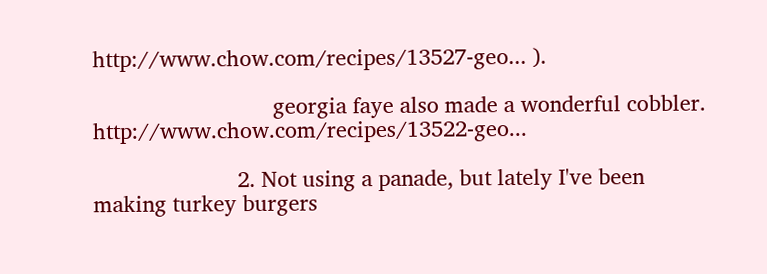http://www.chow.com/recipes/13527-geo... ).

                              georgia faye also made a wonderful cobbler. http://www.chow.com/recipes/13522-geo...

                        2. Not using a panade, but lately I've been making turkey burgers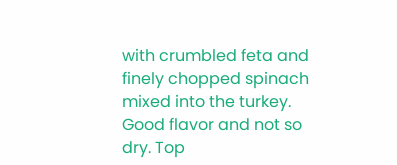with crumbled feta and finely chopped spinach mixed into the turkey. Good flavor and not so dry. Top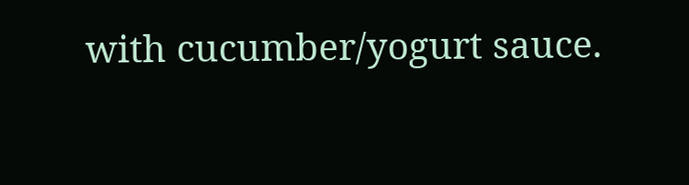with cucumber/yogurt sauce.